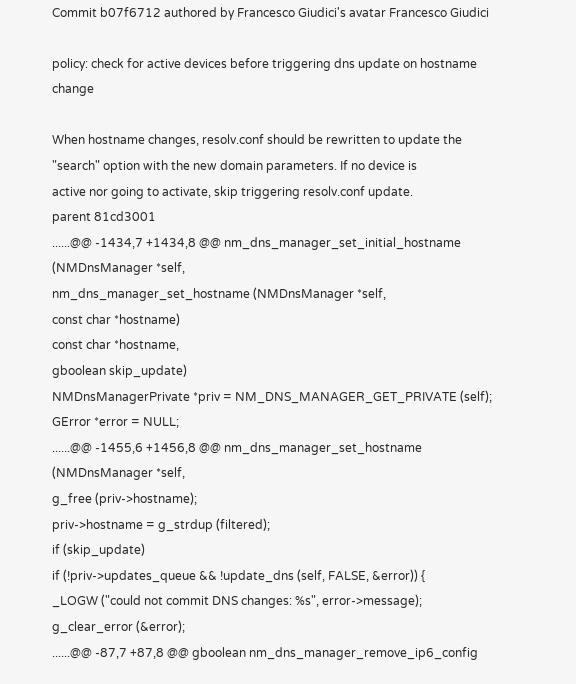Commit b07f6712 authored by Francesco Giudici's avatar Francesco Giudici

policy: check for active devices before triggering dns update on hostname change

When hostname changes, resolv.conf should be rewritten to update the
"search" option with the new domain parameters. If no device is
active nor going to activate, skip triggering resolv.conf update.
parent 81cd3001
......@@ -1434,7 +1434,8 @@ nm_dns_manager_set_initial_hostname (NMDnsManager *self,
nm_dns_manager_set_hostname (NMDnsManager *self,
const char *hostname)
const char *hostname,
gboolean skip_update)
NMDnsManagerPrivate *priv = NM_DNS_MANAGER_GET_PRIVATE (self);
GError *error = NULL;
......@@ -1455,6 +1456,8 @@ nm_dns_manager_set_hostname (NMDnsManager *self,
g_free (priv->hostname);
priv->hostname = g_strdup (filtered);
if (skip_update)
if (!priv->updates_queue && !update_dns (self, FALSE, &error)) {
_LOGW ("could not commit DNS changes: %s", error->message);
g_clear_error (&error);
......@@ -87,7 +87,8 @@ gboolean nm_dns_manager_remove_ip6_config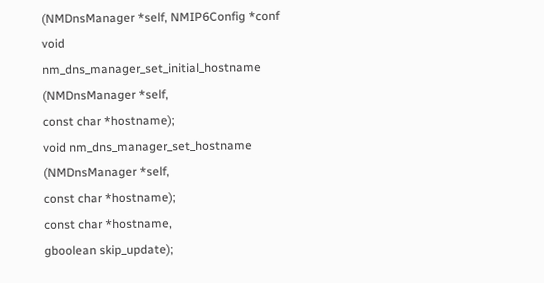(NMDnsManager *self, NMIP6Config *conf
void nm_dns_manager_set_initial_hostname (NMDnsManager *self,
const char *hostname);
void nm_dns_manager_set_hostname (NMDnsManager *self,
const char *hostname);
const char *hostname,
gboolean skip_update);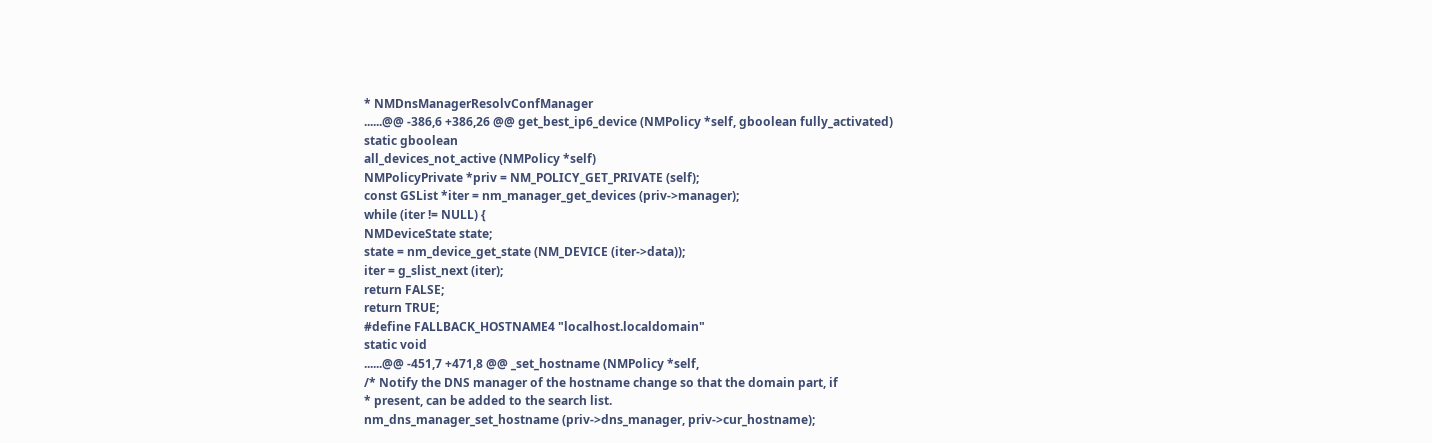* NMDnsManagerResolvConfManager
......@@ -386,6 +386,26 @@ get_best_ip6_device (NMPolicy *self, gboolean fully_activated)
static gboolean
all_devices_not_active (NMPolicy *self)
NMPolicyPrivate *priv = NM_POLICY_GET_PRIVATE (self);
const GSList *iter = nm_manager_get_devices (priv->manager);
while (iter != NULL) {
NMDeviceState state;
state = nm_device_get_state (NM_DEVICE (iter->data));
iter = g_slist_next (iter);
return FALSE;
return TRUE;
#define FALLBACK_HOSTNAME4 "localhost.localdomain"
static void
......@@ -451,7 +471,8 @@ _set_hostname (NMPolicy *self,
/* Notify the DNS manager of the hostname change so that the domain part, if
* present, can be added to the search list.
nm_dns_manager_set_hostname (priv->dns_manager, priv->cur_hostname);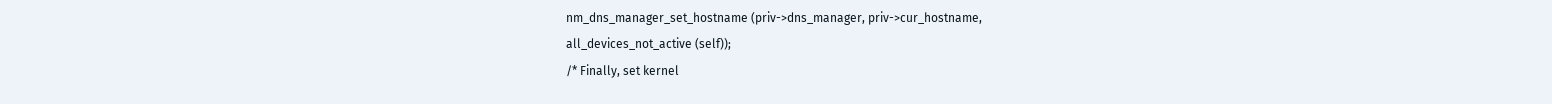nm_dns_manager_set_hostname (priv->dns_manager, priv->cur_hostname,
all_devices_not_active (self));
/* Finally, set kernel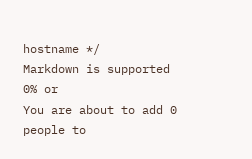hostname */
Markdown is supported
0% or
You are about to add 0 people to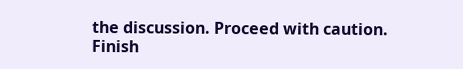the discussion. Proceed with caution.
Finish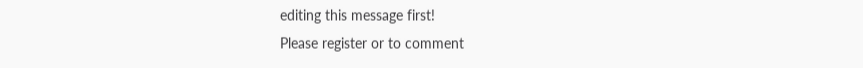editing this message first!
Please register or to comment